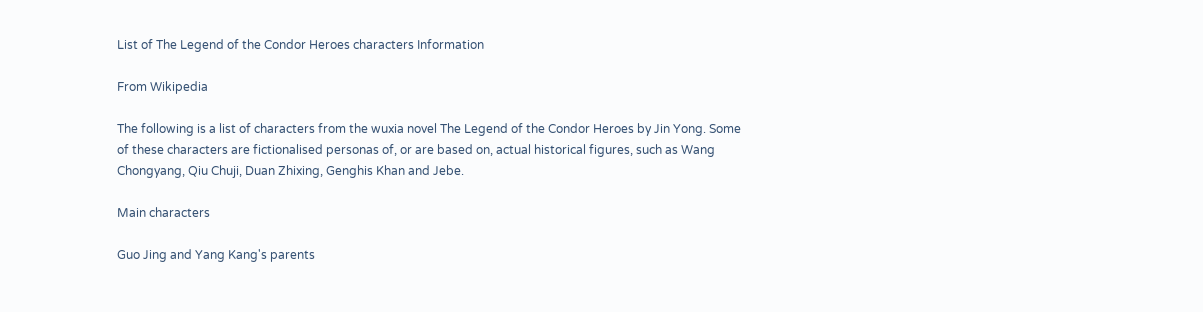List of The Legend of the Condor Heroes characters Information

From Wikipedia

The following is a list of characters from the wuxia novel The Legend of the Condor Heroes by Jin Yong. Some of these characters are fictionalised personas of, or are based on, actual historical figures, such as Wang Chongyang, Qiu Chuji, Duan Zhixing, Genghis Khan and Jebe.

Main characters

Guo Jing and Yang Kang's parents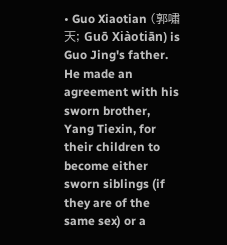• Guo Xiaotian (郭嘯天; Guō Xiàotiān) is Guo Jing's father. He made an agreement with his sworn brother, Yang Tiexin, for their children to become either sworn siblings (if they are of the same sex) or a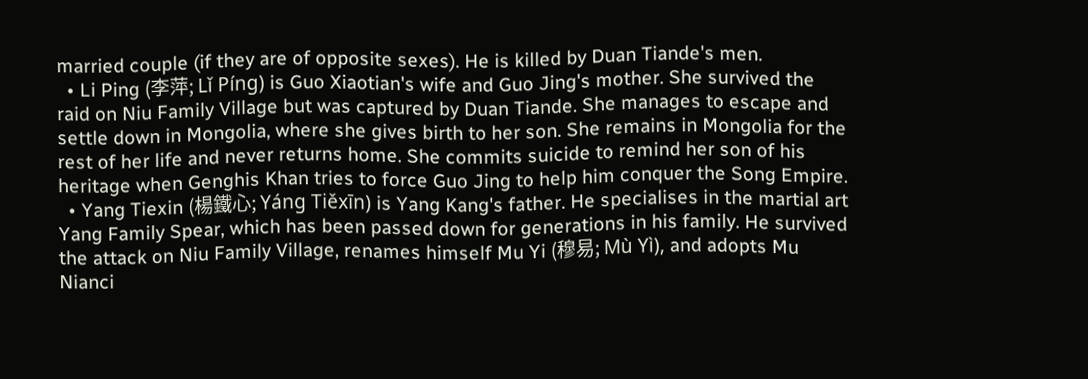married couple (if they are of opposite sexes). He is killed by Duan Tiande's men.
  • Li Ping (李萍; Lǐ Píng) is Guo Xiaotian's wife and Guo Jing's mother. She survived the raid on Niu Family Village but was captured by Duan Tiande. She manages to escape and settle down in Mongolia, where she gives birth to her son. She remains in Mongolia for the rest of her life and never returns home. She commits suicide to remind her son of his heritage when Genghis Khan tries to force Guo Jing to help him conquer the Song Empire.
  • Yang Tiexin (楊鐵心; Yáng Tiěxīn) is Yang Kang's father. He specialises in the martial art Yang Family Spear, which has been passed down for generations in his family. He survived the attack on Niu Family Village, renames himself Mu Yi (穆易; Mù Yì), and adopts Mu Nianci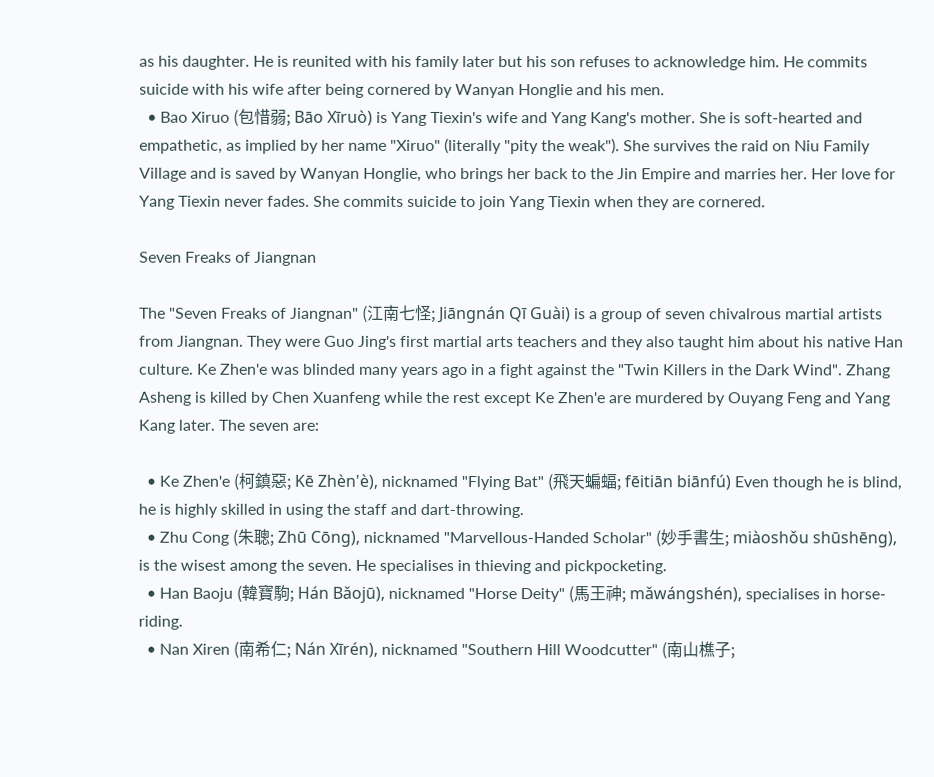as his daughter. He is reunited with his family later but his son refuses to acknowledge him. He commits suicide with his wife after being cornered by Wanyan Honglie and his men.
  • Bao Xiruo (包惜弱; Bāo Xīruò) is Yang Tiexin's wife and Yang Kang's mother. She is soft-hearted and empathetic, as implied by her name "Xiruo" (literally "pity the weak"). She survives the raid on Niu Family Village and is saved by Wanyan Honglie, who brings her back to the Jin Empire and marries her. Her love for Yang Tiexin never fades. She commits suicide to join Yang Tiexin when they are cornered.

Seven Freaks of Jiangnan

The "Seven Freaks of Jiangnan" (江南七怪; Jiāngnán Qī Guài) is a group of seven chivalrous martial artists from Jiangnan. They were Guo Jing's first martial arts teachers and they also taught him about his native Han culture. Ke Zhen'e was blinded many years ago in a fight against the "Twin Killers in the Dark Wind". Zhang Asheng is killed by Chen Xuanfeng while the rest except Ke Zhen'e are murdered by Ouyang Feng and Yang Kang later. The seven are:

  • Ke Zhen'e (柯鎮惡; Kē Zhèn'è), nicknamed "Flying Bat" (飛天蝙蝠; fēitiān biānfú) Even though he is blind, he is highly skilled in using the staff and dart-throwing.
  • Zhu Cong (朱聰; Zhū Cōng), nicknamed "Marvellous-Handed Scholar" (妙手書生; miàoshǒu shūshēng), is the wisest among the seven. He specialises in thieving and pickpocketing.
  • Han Baoju (韓寶駒; Hán Bǎojū), nicknamed "Horse Deity" (馬王神; mǎwángshén), specialises in horse-riding.
  • Nan Xiren (南希仁; Nán Xīrén), nicknamed "Southern Hill Woodcutter" (南山樵子;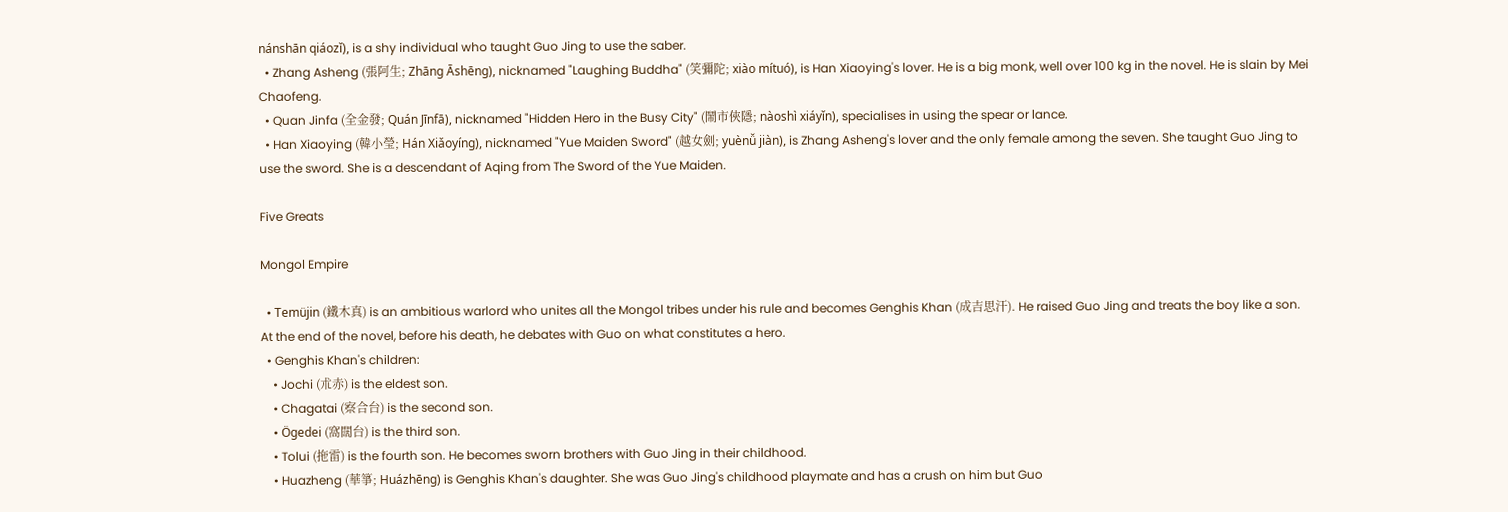nánshān qiáozǐ), is a shy individual who taught Guo Jing to use the saber.
  • Zhang Asheng (張阿生; Zhāng Āshēng), nicknamed "Laughing Buddha" (笑彌陀; xiào mítuó), is Han Xiaoying's lover. He is a big monk, well over 100 kg in the novel. He is slain by Mei Chaofeng.
  • Quan Jinfa (全金發; Quán Jīnfā), nicknamed "Hidden Hero in the Busy City" (鬧市俠隱; nàoshì xiáyǐn), specialises in using the spear or lance.
  • Han Xiaoying (韓小瑩; Hán Xiǎoyíng), nicknamed "Yue Maiden Sword" (越女劍; yuènǚ jiàn), is Zhang Asheng's lover and the only female among the seven. She taught Guo Jing to use the sword. She is a descendant of Aqing from The Sword of the Yue Maiden.

Five Greats

Mongol Empire

  • Temüjin (鐵木真) is an ambitious warlord who unites all the Mongol tribes under his rule and becomes Genghis Khan (成吉思汗). He raised Guo Jing and treats the boy like a son. At the end of the novel, before his death, he debates with Guo on what constitutes a hero.
  • Genghis Khan's children:
    • Jochi (朮赤) is the eldest son.
    • Chagatai (察合台) is the second son.
    • Ögedei (窩闊台) is the third son.
    • Tolui (拖雷) is the fourth son. He becomes sworn brothers with Guo Jing in their childhood.
    • Huazheng (華箏; Huázhēng) is Genghis Khan's daughter. She was Guo Jing's childhood playmate and has a crush on him but Guo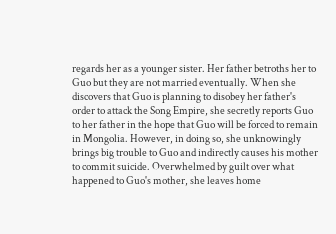regards her as a younger sister. Her father betroths her to Guo but they are not married eventually. When she discovers that Guo is planning to disobey her father's order to attack the Song Empire, she secretly reports Guo to her father in the hope that Guo will be forced to remain in Mongolia. However, in doing so, she unknowingly brings big trouble to Guo and indirectly causes his mother to commit suicide. Overwhelmed by guilt over what happened to Guo's mother, she leaves home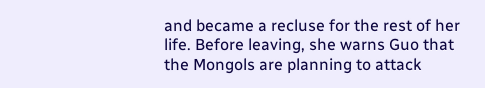and became a recluse for the rest of her life. Before leaving, she warns Guo that the Mongols are planning to attack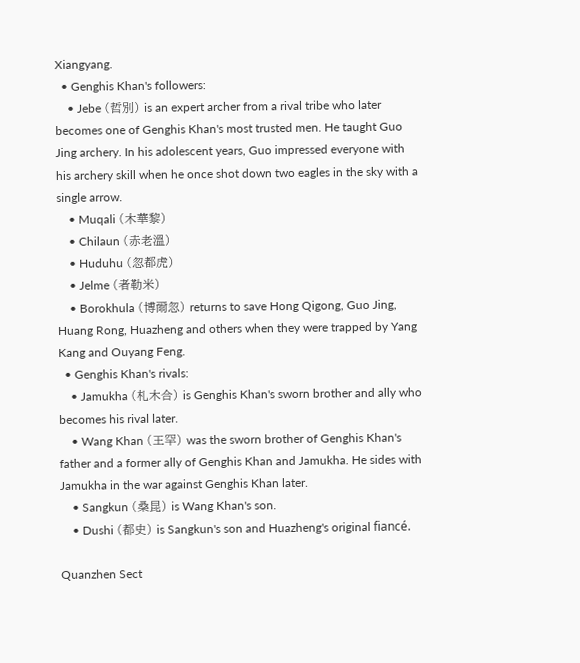Xiangyang.
  • Genghis Khan's followers:
    • Jebe (哲別) is an expert archer from a rival tribe who later becomes one of Genghis Khan's most trusted men. He taught Guo Jing archery. In his adolescent years, Guo impressed everyone with his archery skill when he once shot down two eagles in the sky with a single arrow.
    • Muqali (木華黎)
    • Chilaun (赤老溫)
    • Huduhu (忽都虎)
    • Jelme (者勒米)
    • Borokhula (博爾忽) returns to save Hong Qigong, Guo Jing, Huang Rong, Huazheng and others when they were trapped by Yang Kang and Ouyang Feng.
  • Genghis Khan's rivals:
    • Jamukha (札木合) is Genghis Khan's sworn brother and ally who becomes his rival later.
    • Wang Khan (王罕) was the sworn brother of Genghis Khan's father and a former ally of Genghis Khan and Jamukha. He sides with Jamukha in the war against Genghis Khan later.
    • Sangkun (桑昆) is Wang Khan's son.
    • Dushi (都史) is Sangkun's son and Huazheng's original fiancé.

Quanzhen Sect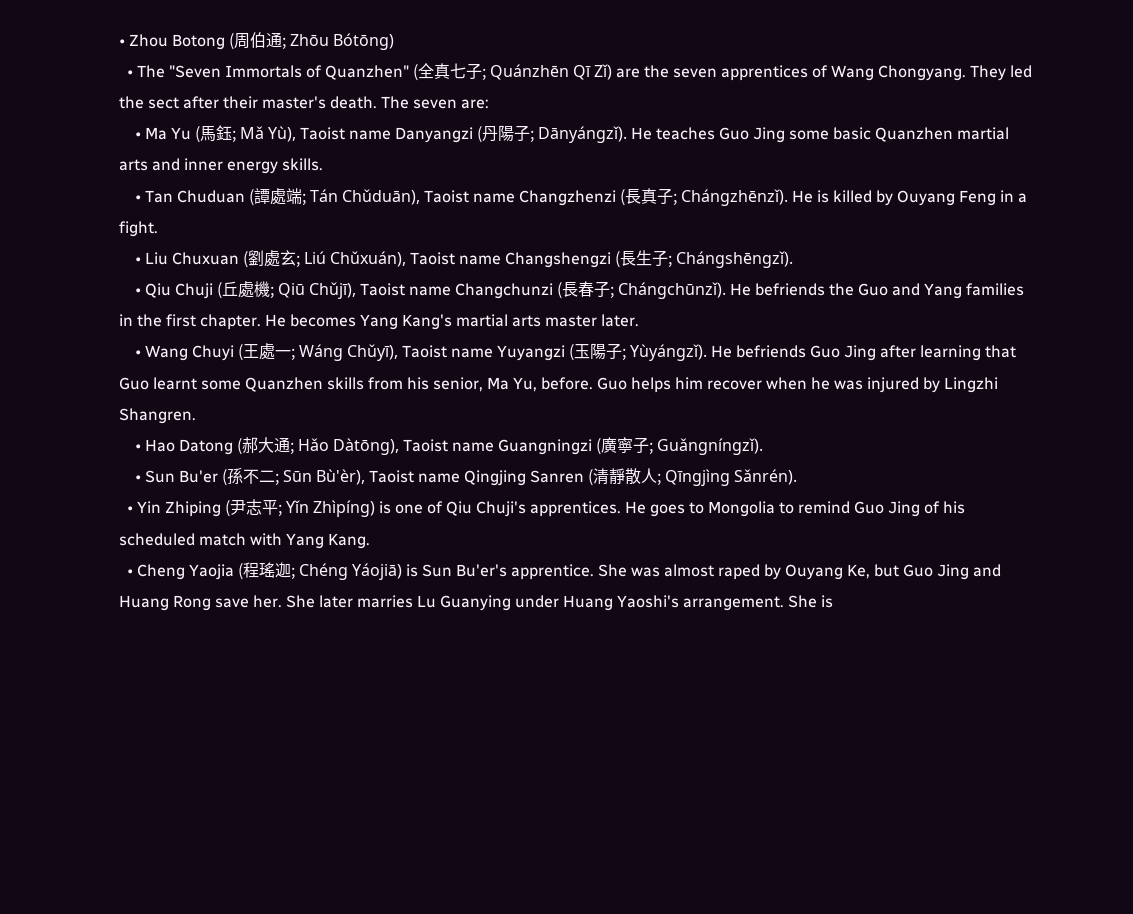• Zhou Botong (周伯通; Zhōu Bótōng)
  • The "Seven Immortals of Quanzhen" (全真七子; Quánzhēn Qī Zǐ) are the seven apprentices of Wang Chongyang. They led the sect after their master's death. The seven are:
    • Ma Yu (馬鈺; Mǎ Yù), Taoist name Danyangzi (丹陽子; Dānyángzǐ). He teaches Guo Jing some basic Quanzhen martial arts and inner energy skills.
    • Tan Chuduan (譚處端; Tán Chǔduān), Taoist name Changzhenzi (長真子; Chángzhēnzǐ). He is killed by Ouyang Feng in a fight.
    • Liu Chuxuan (劉處玄; Liú Chǔxuán), Taoist name Changshengzi (長生子; Chángshēngzǐ).
    • Qiu Chuji (丘處機; Qiū Chǔjī), Taoist name Changchunzi (長春子; Chángchūnzǐ). He befriends the Guo and Yang families in the first chapter. He becomes Yang Kang's martial arts master later.
    • Wang Chuyi (王處一; Wáng Chǔyī), Taoist name Yuyangzi (玉陽子; Yùyángzǐ). He befriends Guo Jing after learning that Guo learnt some Quanzhen skills from his senior, Ma Yu, before. Guo helps him recover when he was injured by Lingzhi Shangren.
    • Hao Datong (郝大通; Hǎo Dàtōng), Taoist name Guangningzi (廣寧子; Guǎngníngzǐ).
    • Sun Bu'er (孫不二; Sūn Bù'èr), Taoist name Qingjing Sanren (清靜散人; Qīngjìng Sǎnrén).
  • Yin Zhiping (尹志平; Yǐn Zhìpíng) is one of Qiu Chuji's apprentices. He goes to Mongolia to remind Guo Jing of his scheduled match with Yang Kang.
  • Cheng Yaojia (程瑤迦; Chéng Yáojiā) is Sun Bu'er's apprentice. She was almost raped by Ouyang Ke, but Guo Jing and Huang Rong save her. She later marries Lu Guanying under Huang Yaoshi's arrangement. She is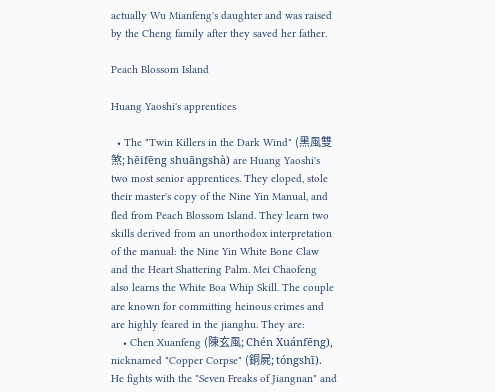actually Wu Mianfeng's daughter and was raised by the Cheng family after they saved her father.

Peach Blossom Island

Huang Yaoshi's apprentices

  • The "Twin Killers in the Dark Wind" (黑風雙煞; hēifēng shuāngshà) are Huang Yaoshi's two most senior apprentices. They eloped, stole their master's copy of the Nine Yin Manual, and fled from Peach Blossom Island. They learn two skills derived from an unorthodox interpretation of the manual: the Nine Yin White Bone Claw and the Heart Shattering Palm. Mei Chaofeng also learns the White Boa Whip Skill. The couple are known for committing heinous crimes and are highly feared in the jianghu. They are:
    • Chen Xuanfeng (陳玄風; Chén Xuánfēng), nicknamed "Copper Corpse" (銅屍; tóngshī). He fights with the "Seven Freaks of Jiangnan" and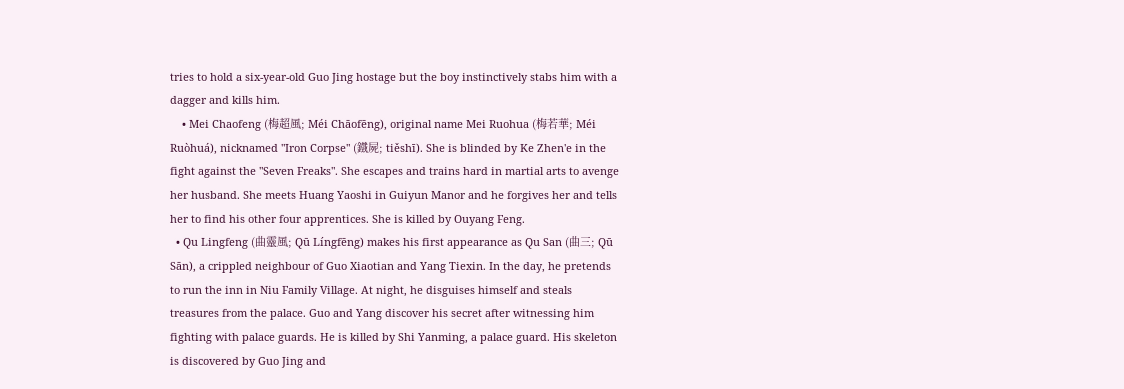tries to hold a six-year-old Guo Jing hostage but the boy instinctively stabs him with a dagger and kills him.
    • Mei Chaofeng (梅超風; Méi Chāofēng), original name Mei Ruohua (梅若華; Méi Ruòhuá), nicknamed "Iron Corpse" (鐵屍; tiěshī). She is blinded by Ke Zhen'e in the fight against the "Seven Freaks". She escapes and trains hard in martial arts to avenge her husband. She meets Huang Yaoshi in Guiyun Manor and he forgives her and tells her to find his other four apprentices. She is killed by Ouyang Feng.
  • Qu Lingfeng (曲靈風; Qū Língfēng) makes his first appearance as Qu San (曲三; Qū Sān), a crippled neighbour of Guo Xiaotian and Yang Tiexin. In the day, he pretends to run the inn in Niu Family Village. At night, he disguises himself and steals treasures from the palace. Guo and Yang discover his secret after witnessing him fighting with palace guards. He is killed by Shi Yanming, a palace guard. His skeleton is discovered by Guo Jing and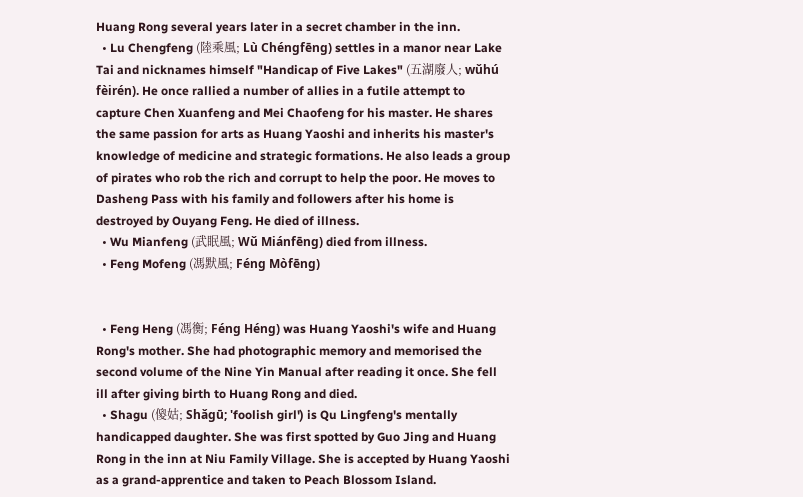Huang Rong several years later in a secret chamber in the inn.
  • Lu Chengfeng (陸乘風; Lù Chéngfēng) settles in a manor near Lake Tai and nicknames himself "Handicap of Five Lakes" (五湖廢人; wǔhú fèirén). He once rallied a number of allies in a futile attempt to capture Chen Xuanfeng and Mei Chaofeng for his master. He shares the same passion for arts as Huang Yaoshi and inherits his master's knowledge of medicine and strategic formations. He also leads a group of pirates who rob the rich and corrupt to help the poor. He moves to Dasheng Pass with his family and followers after his home is destroyed by Ouyang Feng. He died of illness.
  • Wu Mianfeng (武眠風; Wǔ Miánfēng) died from illness.
  • Feng Mofeng (馮默風; Féng Mòfēng)


  • Feng Heng (馮衡; Féng Héng) was Huang Yaoshi's wife and Huang Rong's mother. She had photographic memory and memorised the second volume of the Nine Yin Manual after reading it once. She fell ill after giving birth to Huang Rong and died.
  • Shagu (傻姑; Shǎgū; 'foolish girl') is Qu Lingfeng's mentally handicapped daughter. She was first spotted by Guo Jing and Huang Rong in the inn at Niu Family Village. She is accepted by Huang Yaoshi as a grand-apprentice and taken to Peach Blossom Island.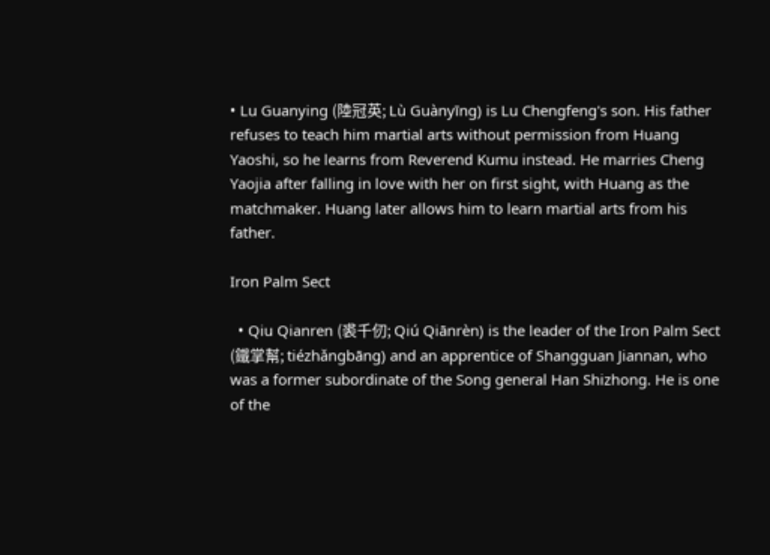• Lu Guanying (陸冠英; Lù Guànyīng) is Lu Chengfeng's son. His father refuses to teach him martial arts without permission from Huang Yaoshi, so he learns from Reverend Kumu instead. He marries Cheng Yaojia after falling in love with her on first sight, with Huang as the matchmaker. Huang later allows him to learn martial arts from his father.

Iron Palm Sect

  • Qiu Qianren (裘千仞; Qiú Qiānrèn) is the leader of the Iron Palm Sect (鐵掌幫; tiézhǎngbāng) and an apprentice of Shangguan Jiannan, who was a former subordinate of the Song general Han Shizhong. He is one of the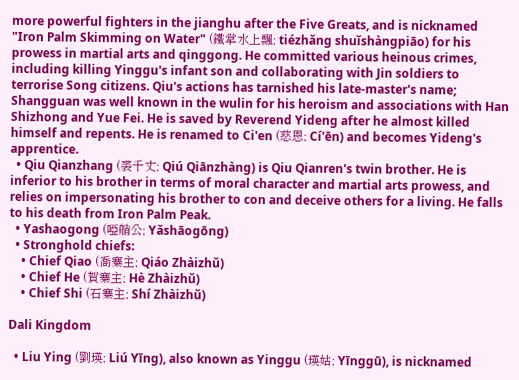more powerful fighters in the jianghu after the Five Greats, and is nicknamed "Iron Palm Skimming on Water" (鐵掌水上飄; tiézhǎng shuǐshàngpiāo) for his prowess in martial arts and qinggong. He committed various heinous crimes, including killing Yinggu's infant son and collaborating with Jin soldiers to terrorise Song citizens. Qiu's actions has tarnished his late-master's name; Shangguan was well known in the wulin for his heroism and associations with Han Shizhong and Yue Fei. He is saved by Reverend Yideng after he almost killed himself and repents. He is renamed to Ci'en (慈恩; Cí'ēn) and becomes Yideng's apprentice.
  • Qiu Qianzhang (裘千丈; Qiú Qiānzhàng) is Qiu Qianren's twin brother. He is inferior to his brother in terms of moral character and martial arts prowess, and relies on impersonating his brother to con and deceive others for a living. He falls to his death from Iron Palm Peak.
  • Yashaogong (啞艄公; Yǎshāogōng)
  • Stronghold chiefs:
    • Chief Qiao (喬寨主; Qiáo Zhàizhǔ)
    • Chief He (賀寨主; Hè Zhàizhǔ)
    • Chief Shi (石寨主; Shí Zhàizhǔ)

Dali Kingdom

  • Liu Ying (劉瑛; Liú Yīng), also known as Yinggu (瑛姑; Yīnggū), is nicknamed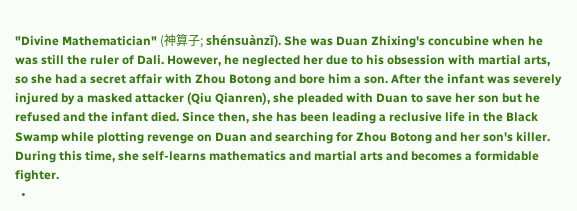"Divine Mathematician" (神算子; shénsuànzǐ). She was Duan Zhixing's concubine when he was still the ruler of Dali. However, he neglected her due to his obsession with martial arts, so she had a secret affair with Zhou Botong and bore him a son. After the infant was severely injured by a masked attacker (Qiu Qianren), she pleaded with Duan to save her son but he refused and the infant died. Since then, she has been leading a reclusive life in the Black Swamp while plotting revenge on Duan and searching for Zhou Botong and her son's killer. During this time, she self-learns mathematics and martial arts and becomes a formidable fighter.
  •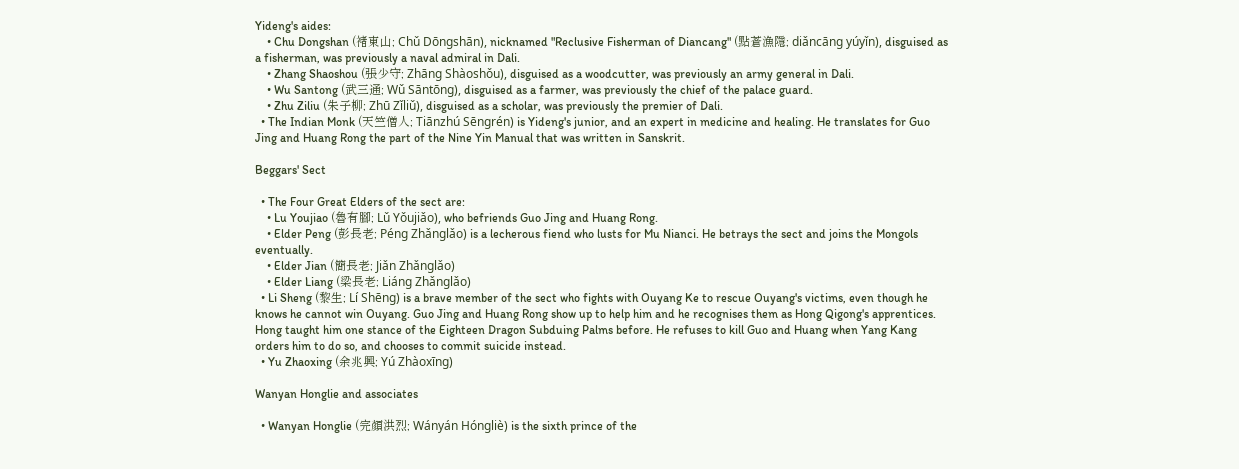Yideng's aides:
    • Chu Dongshan (褚東山; Chǔ Dōngshān), nicknamed "Reclusive Fisherman of Diancang" (點蒼漁隱; diǎncāng yúyǐn), disguised as a fisherman, was previously a naval admiral in Dali.
    • Zhang Shaoshou (張少守; Zhāng Shàoshǒu), disguised as a woodcutter, was previously an army general in Dali.
    • Wu Santong (武三通; Wǔ Sāntōng), disguised as a farmer, was previously the chief of the palace guard.
    • Zhu Ziliu (朱子柳; Zhū Zǐliǔ), disguised as a scholar, was previously the premier of Dali.
  • The Indian Monk (天竺僧人; Tiānzhú Sēngrén) is Yideng's junior, and an expert in medicine and healing. He translates for Guo Jing and Huang Rong the part of the Nine Yin Manual that was written in Sanskrit.

Beggars' Sect

  • The Four Great Elders of the sect are:
    • Lu Youjiao (魯有腳; Lǔ Yǒujiǎo), who befriends Guo Jing and Huang Rong.
    • Elder Peng (彭長老; Péng Zhǎnglǎo) is a lecherous fiend who lusts for Mu Nianci. He betrays the sect and joins the Mongols eventually.
    • Elder Jian (簡長老; Jiǎn Zhǎnglǎo)
    • Elder Liang (梁長老; Liáng Zhǎnglǎo)
  • Li Sheng (黎生; Lí Shēng) is a brave member of the sect who fights with Ouyang Ke to rescue Ouyang's victims, even though he knows he cannot win Ouyang. Guo Jing and Huang Rong show up to help him and he recognises them as Hong Qigong's apprentices. Hong taught him one stance of the Eighteen Dragon Subduing Palms before. He refuses to kill Guo and Huang when Yang Kang orders him to do so, and chooses to commit suicide instead.
  • Yu Zhaoxing (余兆興; Yú Zhàoxīng)

Wanyan Honglie and associates

  • Wanyan Honglie (完顏洪烈; Wányán Hóngliè) is the sixth prince of the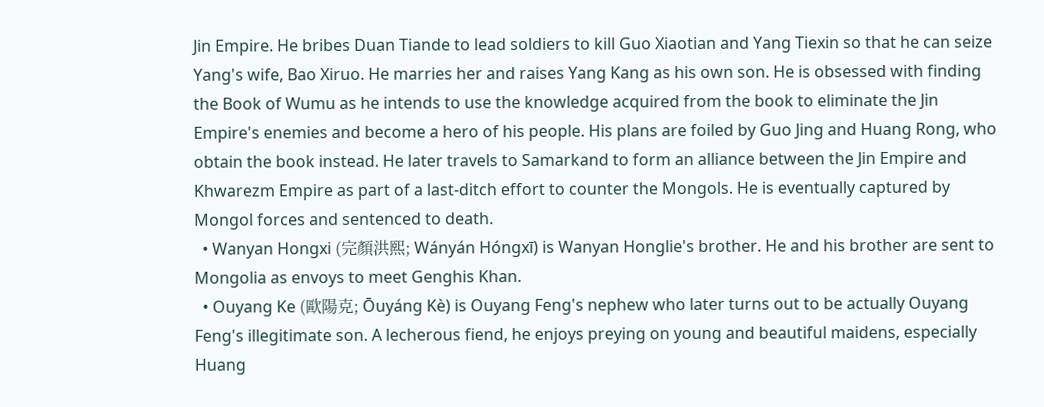Jin Empire. He bribes Duan Tiande to lead soldiers to kill Guo Xiaotian and Yang Tiexin so that he can seize Yang's wife, Bao Xiruo. He marries her and raises Yang Kang as his own son. He is obsessed with finding the Book of Wumu as he intends to use the knowledge acquired from the book to eliminate the Jin Empire's enemies and become a hero of his people. His plans are foiled by Guo Jing and Huang Rong, who obtain the book instead. He later travels to Samarkand to form an alliance between the Jin Empire and Khwarezm Empire as part of a last-ditch effort to counter the Mongols. He is eventually captured by Mongol forces and sentenced to death.
  • Wanyan Hongxi (完顏洪熙; Wányán Hóngxī) is Wanyan Honglie's brother. He and his brother are sent to Mongolia as envoys to meet Genghis Khan.
  • Ouyang Ke (歐陽克; Ōuyáng Kè) is Ouyang Feng's nephew who later turns out to be actually Ouyang Feng's illegitimate son. A lecherous fiend, he enjoys preying on young and beautiful maidens, especially Huang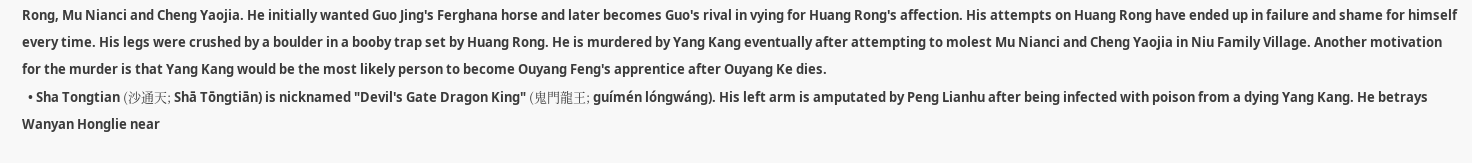Rong, Mu Nianci and Cheng Yaojia. He initially wanted Guo Jing's Ferghana horse and later becomes Guo's rival in vying for Huang Rong's affection. His attempts on Huang Rong have ended up in failure and shame for himself every time. His legs were crushed by a boulder in a booby trap set by Huang Rong. He is murdered by Yang Kang eventually after attempting to molest Mu Nianci and Cheng Yaojia in Niu Family Village. Another motivation for the murder is that Yang Kang would be the most likely person to become Ouyang Feng's apprentice after Ouyang Ke dies.
  • Sha Tongtian (沙通天; Shā Tōngtiān) is nicknamed "Devil's Gate Dragon King" (鬼門龍王; guímén lóngwáng). His left arm is amputated by Peng Lianhu after being infected with poison from a dying Yang Kang. He betrays Wanyan Honglie near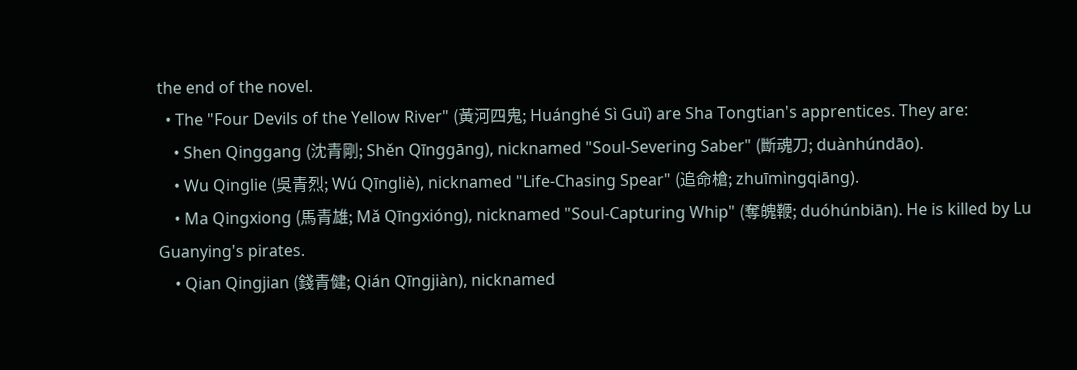the end of the novel.
  • The "Four Devils of the Yellow River" (黃河四鬼; Huánghé Sì Guǐ) are Sha Tongtian's apprentices. They are:
    • Shen Qinggang (沈青剛; Shěn Qīnggāng), nicknamed "Soul-Severing Saber" (斷魂刀; duànhúndāo).
    • Wu Qinglie (吳青烈; Wú Qīngliè), nicknamed "Life-Chasing Spear" (追命槍; zhuīmìngqiāng).
    • Ma Qingxiong (馬青雄; Mǎ Qīngxióng), nicknamed "Soul-Capturing Whip" (奪魄鞭; duóhúnbiān). He is killed by Lu Guanying's pirates.
    • Qian Qingjian (錢青健; Qián Qīngjiàn), nicknamed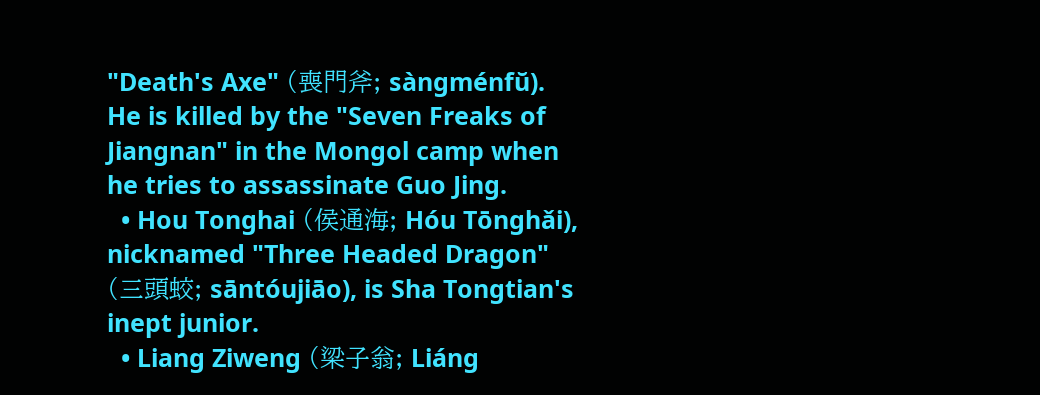"Death's Axe" (喪門斧; sàngménfŭ). He is killed by the "Seven Freaks of Jiangnan" in the Mongol camp when he tries to assassinate Guo Jing.
  • Hou Tonghai (侯通海; Hóu Tōnghǎi), nicknamed "Three Headed Dragon" (三頭蛟; sāntóujiāo), is Sha Tongtian's inept junior.
  • Liang Ziweng (梁子翁; Liáng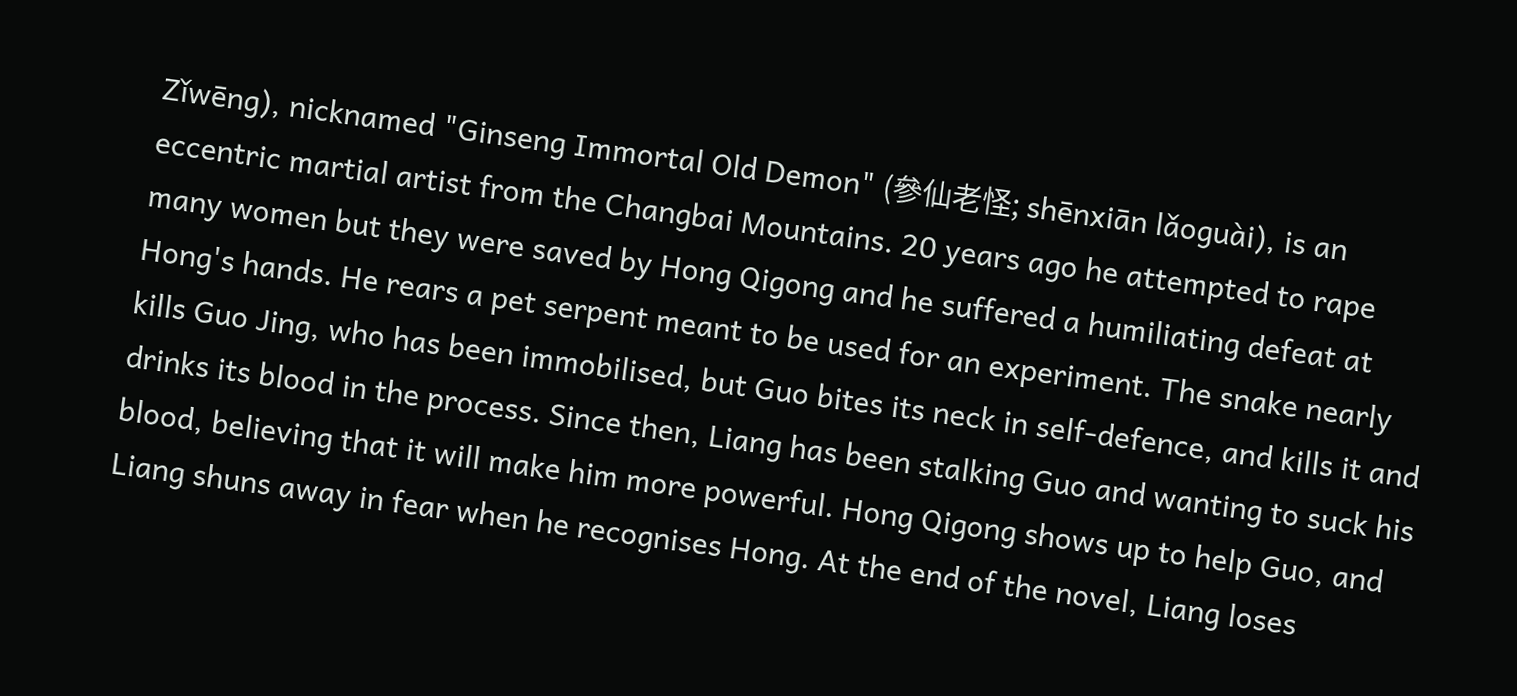Zǐwēng), nicknamed "Ginseng Immortal Old Demon" (參仙老怪; shēnxiān lǎoguài), is an eccentric martial artist from the Changbai Mountains. 20 years ago he attempted to rape many women but they were saved by Hong Qigong and he suffered a humiliating defeat at Hong's hands. He rears a pet serpent meant to be used for an experiment. The snake nearly kills Guo Jing, who has been immobilised, but Guo bites its neck in self-defence, and kills it and drinks its blood in the process. Since then, Liang has been stalking Guo and wanting to suck his blood, believing that it will make him more powerful. Hong Qigong shows up to help Guo, and Liang shuns away in fear when he recognises Hong. At the end of the novel, Liang loses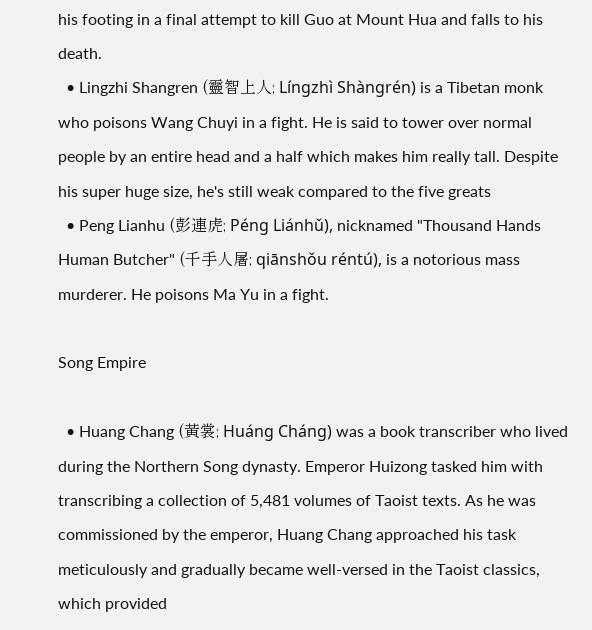his footing in a final attempt to kill Guo at Mount Hua and falls to his death.
  • Lingzhi Shangren (靈智上人; Língzhì Shàngrén) is a Tibetan monk who poisons Wang Chuyi in a fight. He is said to tower over normal people by an entire head and a half which makes him really tall. Despite his super huge size, he's still weak compared to the five greats
  • Peng Lianhu (彭連虎; Péng Liánhǔ), nicknamed "Thousand Hands Human Butcher" (千手人屠; qiānshǒu réntú), is a notorious mass murderer. He poisons Ma Yu in a fight.

Song Empire

  • Huang Chang (黃裳; Huáng Cháng) was a book transcriber who lived during the Northern Song dynasty. Emperor Huizong tasked him with transcribing a collection of 5,481 volumes of Taoist texts. As he was commissioned by the emperor, Huang Chang approached his task meticulously and gradually became well-versed in the Taoist classics, which provided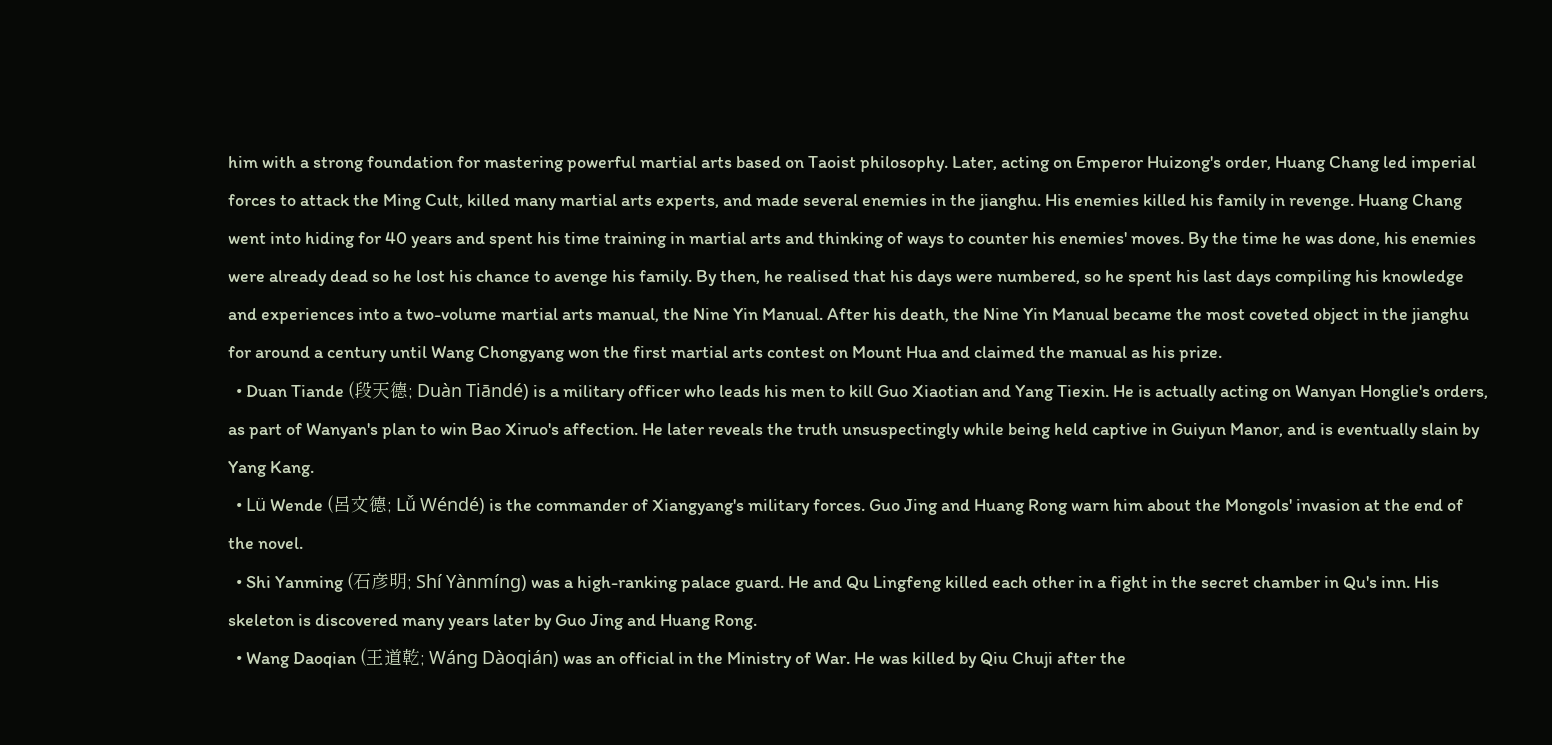him with a strong foundation for mastering powerful martial arts based on Taoist philosophy. Later, acting on Emperor Huizong's order, Huang Chang led imperial forces to attack the Ming Cult, killed many martial arts experts, and made several enemies in the jianghu. His enemies killed his family in revenge. Huang Chang went into hiding for 40 years and spent his time training in martial arts and thinking of ways to counter his enemies' moves. By the time he was done, his enemies were already dead so he lost his chance to avenge his family. By then, he realised that his days were numbered, so he spent his last days compiling his knowledge and experiences into a two-volume martial arts manual, the Nine Yin Manual. After his death, the Nine Yin Manual became the most coveted object in the jianghu for around a century until Wang Chongyang won the first martial arts contest on Mount Hua and claimed the manual as his prize.
  • Duan Tiande (段天德; Duàn Tiāndé) is a military officer who leads his men to kill Guo Xiaotian and Yang Tiexin. He is actually acting on Wanyan Honglie's orders, as part of Wanyan's plan to win Bao Xiruo's affection. He later reveals the truth unsuspectingly while being held captive in Guiyun Manor, and is eventually slain by Yang Kang.
  • Lü Wende (呂文德; Lǚ Wéndé) is the commander of Xiangyang's military forces. Guo Jing and Huang Rong warn him about the Mongols' invasion at the end of the novel.
  • Shi Yanming (石彦明; Shí Yànmíng) was a high-ranking palace guard. He and Qu Lingfeng killed each other in a fight in the secret chamber in Qu's inn. His skeleton is discovered many years later by Guo Jing and Huang Rong.
  • Wang Daoqian (王道乾; Wáng Dàoqián) was an official in the Ministry of War. He was killed by Qiu Chuji after the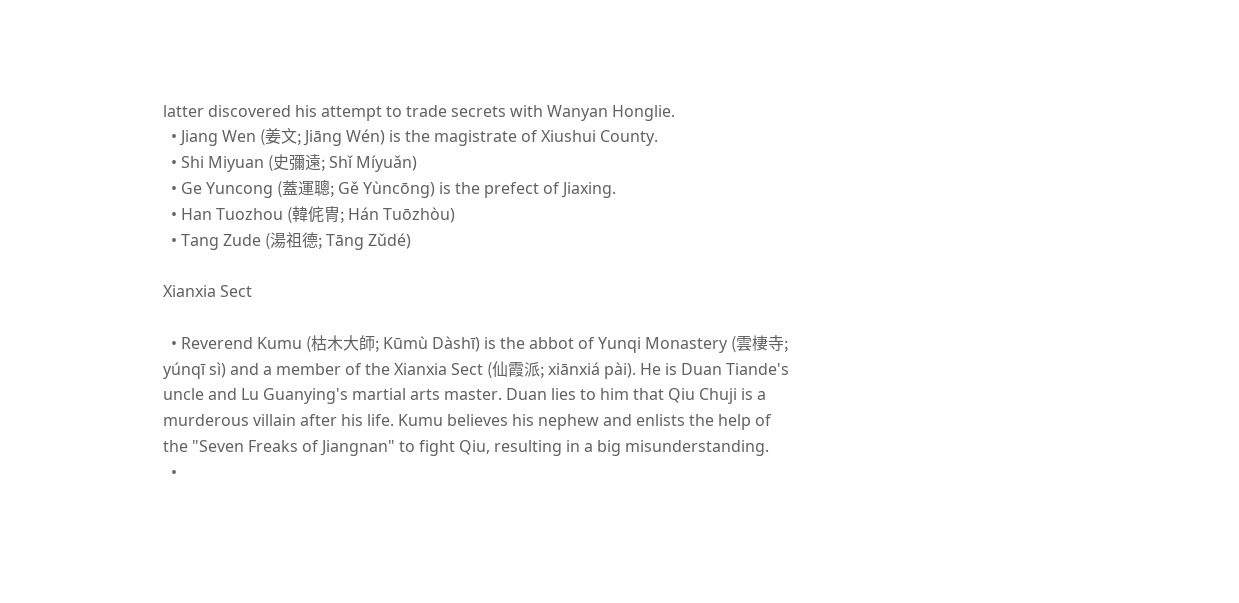latter discovered his attempt to trade secrets with Wanyan Honglie.
  • Jiang Wen (姜文; Jiāng Wén) is the magistrate of Xiushui County.
  • Shi Miyuan (史彌遠; Shǐ Míyuǎn)
  • Ge Yuncong (蓋運聰; Gě Yùncōng) is the prefect of Jiaxing.
  • Han Tuozhou (韓侂冑; Hán Tuōzhòu)
  • Tang Zude (湯祖德; Tāng Zǔdé)

Xianxia Sect

  • Reverend Kumu (枯木大師; Kūmù Dàshī) is the abbot of Yunqi Monastery (雲棲寺; yúnqī sì) and a member of the Xianxia Sect (仙霞派; xiānxiá pài). He is Duan Tiande's uncle and Lu Guanying's martial arts master. Duan lies to him that Qiu Chuji is a murderous villain after his life. Kumu believes his nephew and enlists the help of the "Seven Freaks of Jiangnan" to fight Qiu, resulting in a big misunderstanding.
  •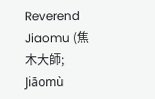Reverend Jiaomu (焦木大師; Jiāomù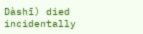Dàshī) died incidentally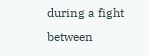during a fight between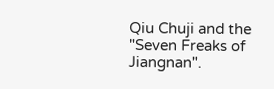Qiu Chuji and the "Seven Freaks of Jiangnan".